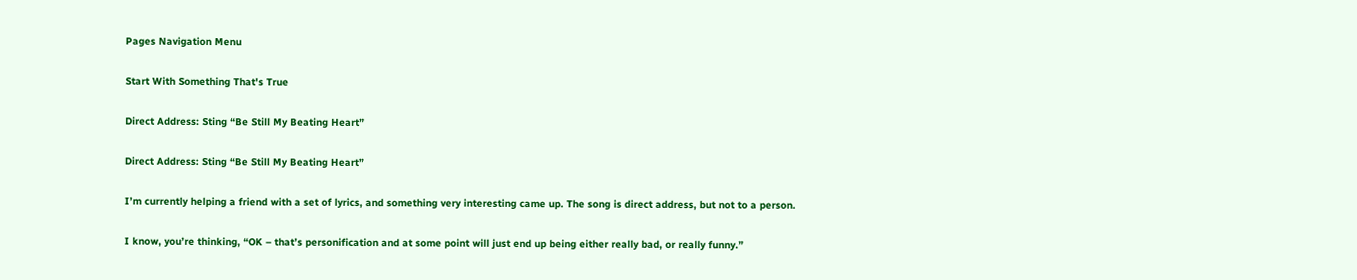Pages Navigation Menu

Start With Something That's True

Direct Address: Sting “Be Still My Beating Heart”

Direct Address: Sting “Be Still My Beating Heart”

I’m currently helping a friend with a set of lyrics, and something very interesting came up. The song is direct address, but not to a person.

I know, you’re thinking, “OK – that’s personification and at some point will just end up being either really bad, or really funny.”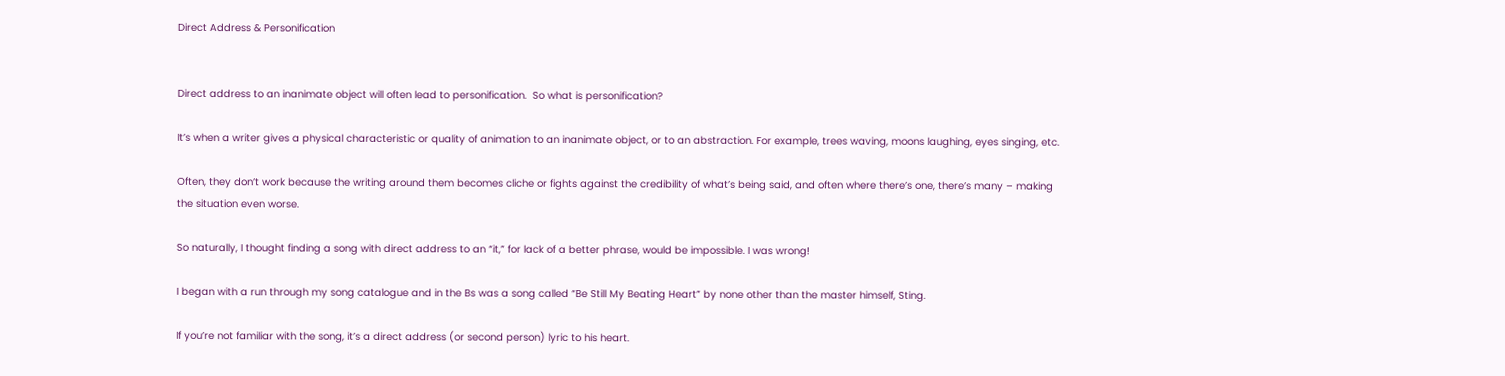Direct Address & Personification


Direct address to an inanimate object will often lead to personification.  So what is personification?

It’s when a writer gives a physical characteristic or quality of animation to an inanimate object, or to an abstraction. For example, trees waving, moons laughing, eyes singing, etc.

Often, they don’t work because the writing around them becomes cliche or fights against the credibility of what’s being said, and often where there’s one, there’s many – making the situation even worse.

So naturally, I thought finding a song with direct address to an “it,” for lack of a better phrase, would be impossible. I was wrong!

I began with a run through my song catalogue and in the Bs was a song called “Be Still My Beating Heart” by none other than the master himself, Sting.

If you’re not familiar with the song, it’s a direct address (or second person) lyric to his heart.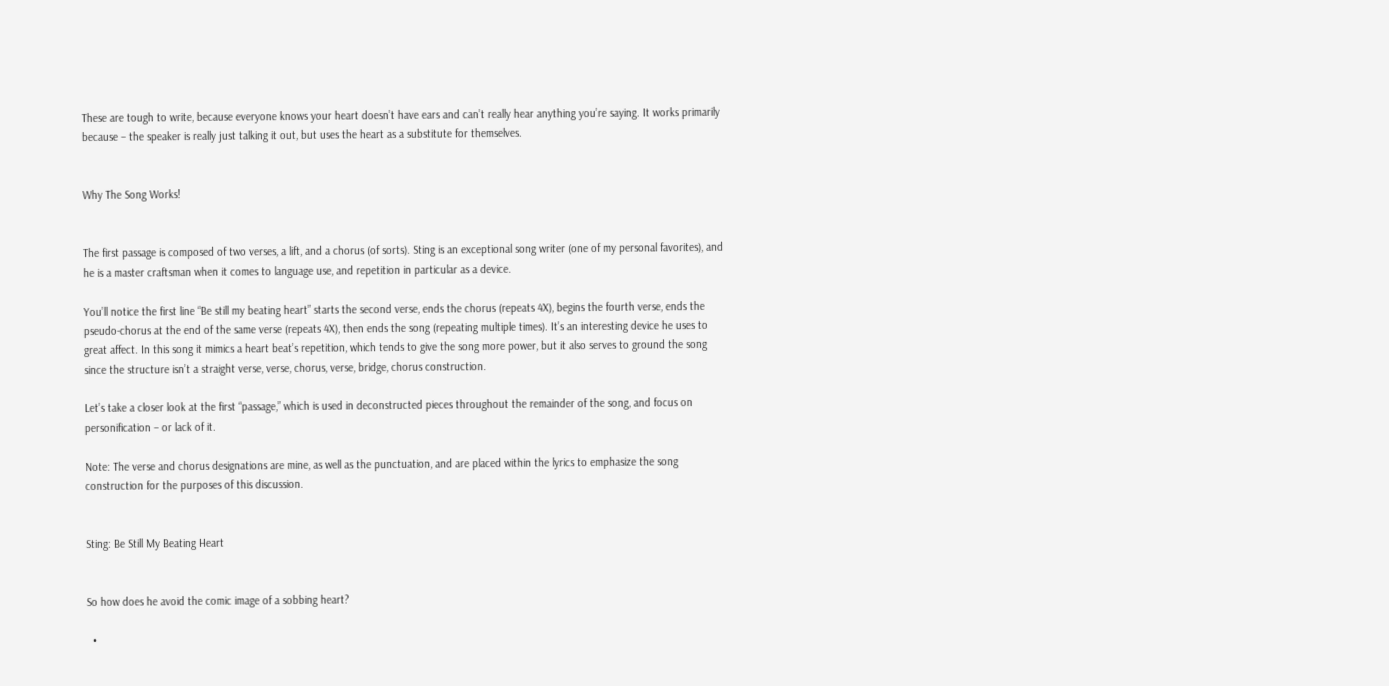These are tough to write, because everyone knows your heart doesn’t have ears and can’t really hear anything you’re saying. It works primarily because – the speaker is really just talking it out, but uses the heart as a substitute for themselves.


Why The Song Works!


The first passage is composed of two verses, a lift, and a chorus (of sorts). Sting is an exceptional song writer (one of my personal favorites), and he is a master craftsman when it comes to language use, and repetition in particular as a device.

You’ll notice the first line “Be still my beating heart” starts the second verse, ends the chorus (repeats 4X), begins the fourth verse, ends the pseudo-chorus at the end of the same verse (repeats 4X), then ends the song (repeating multiple times). It’s an interesting device he uses to great affect. In this song it mimics a heart beat’s repetition, which tends to give the song more power, but it also serves to ground the song since the structure isn’t a straight verse, verse, chorus, verse, bridge, chorus construction.

Let’s take a closer look at the first “passage,” which is used in deconstructed pieces throughout the remainder of the song, and focus on personification – or lack of it.

Note: The verse and chorus designations are mine, as well as the punctuation, and are placed within the lyrics to emphasize the song construction for the purposes of this discussion.


Sting: Be Still My Beating Heart


So how does he avoid the comic image of a sobbing heart?

  •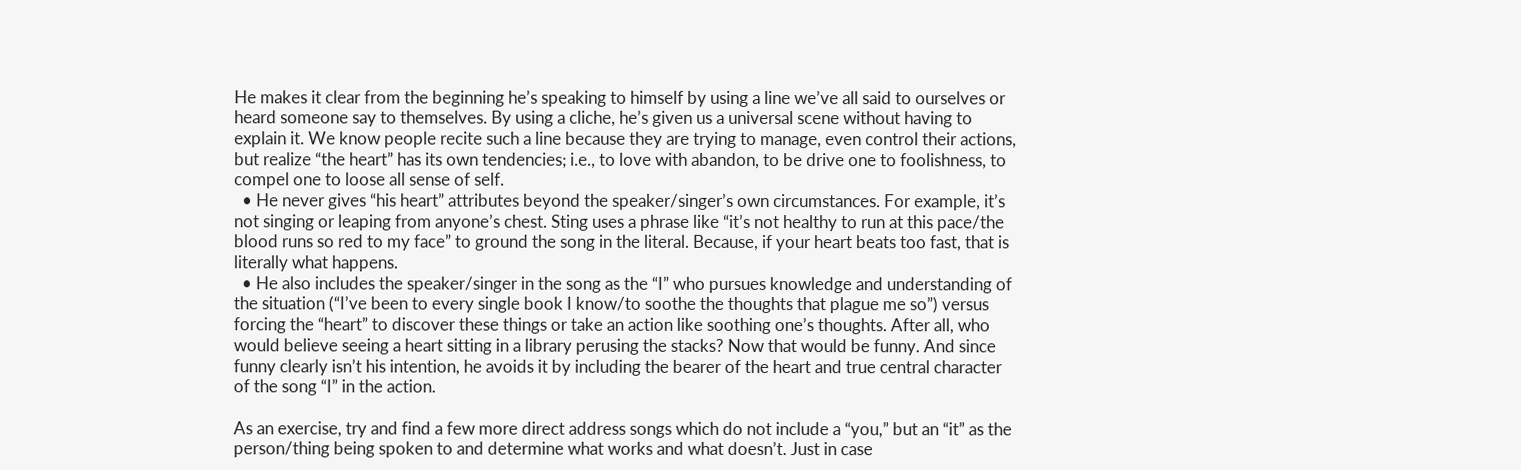He makes it clear from the beginning he’s speaking to himself by using a line we’ve all said to ourselves or heard someone say to themselves. By using a cliche, he’s given us a universal scene without having to explain it. We know people recite such a line because they are trying to manage, even control their actions, but realize “the heart” has its own tendencies; i.e., to love with abandon, to be drive one to foolishness, to compel one to loose all sense of self.
  • He never gives “his heart” attributes beyond the speaker/singer’s own circumstances. For example, it’s not singing or leaping from anyone’s chest. Sting uses a phrase like “it’s not healthy to run at this pace/the blood runs so red to my face” to ground the song in the literal. Because, if your heart beats too fast, that is literally what happens.
  • He also includes the speaker/singer in the song as the “I” who pursues knowledge and understanding of the situation (“I’ve been to every single book I know/to soothe the thoughts that plague me so”) versus forcing the “heart” to discover these things or take an action like soothing one’s thoughts. After all, who would believe seeing a heart sitting in a library perusing the stacks? Now that would be funny. And since funny clearly isn’t his intention, he avoids it by including the bearer of the heart and true central character of the song “I” in the action.

As an exercise, try and find a few more direct address songs which do not include a “you,” but an “it” as the person/thing being spoken to and determine what works and what doesn’t. Just in case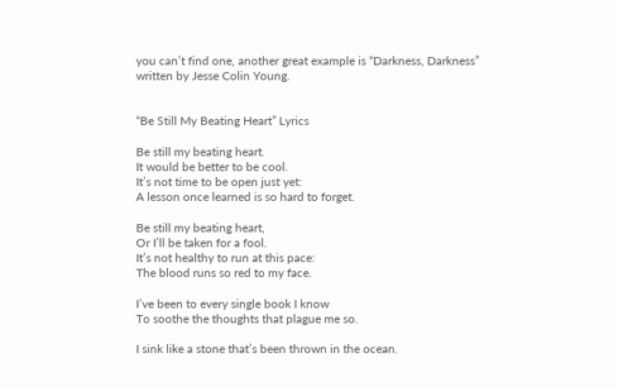you can’t find one, another great example is “Darkness, Darkness” written by Jesse Colin Young.


“Be Still My Beating Heart” Lyrics

Be still my beating heart.
It would be better to be cool.
It’s not time to be open just yet:
A lesson once learned is so hard to forget.

Be still my beating heart,
Or I’ll be taken for a fool.
It’s not healthy to run at this pace:
The blood runs so red to my face.

I’ve been to every single book I know
To soothe the thoughts that plague me so.

I sink like a stone that’s been thrown in the ocean.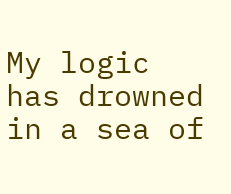My logic has drowned in a sea of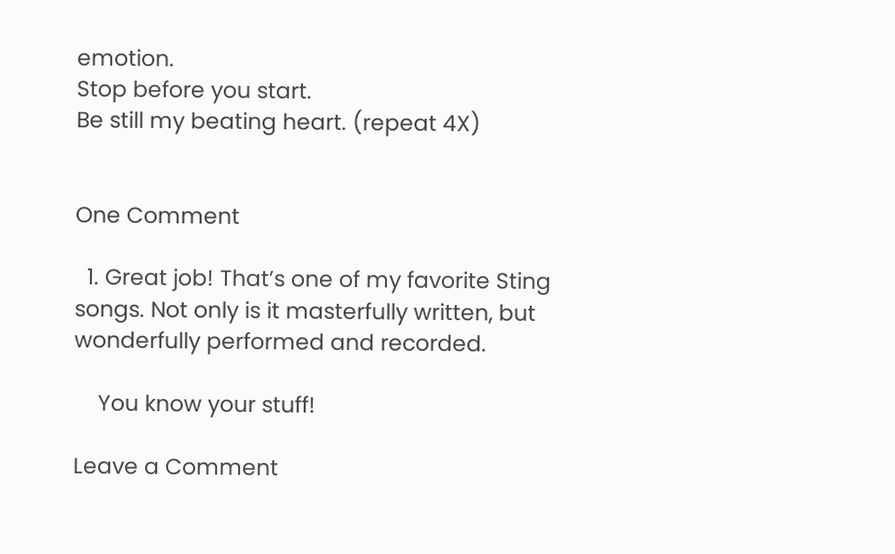emotion.
Stop before you start.
Be still my beating heart. (repeat 4X)


One Comment

  1. Great job! That’s one of my favorite Sting songs. Not only is it masterfully written, but wonderfully performed and recorded.

    You know your stuff!

Leave a Comment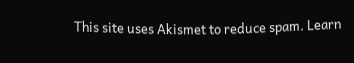This site uses Akismet to reduce spam. Learn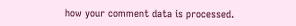how your comment data is processed.